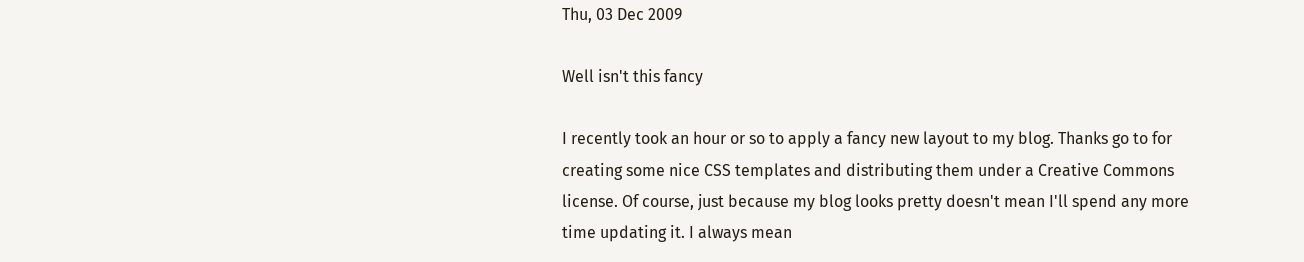Thu, 03 Dec 2009

Well isn't this fancy

I recently took an hour or so to apply a fancy new layout to my blog. Thanks go to for creating some nice CSS templates and distributing them under a Creative Commons license. Of course, just because my blog looks pretty doesn't mean I'll spend any more time updating it. I always mean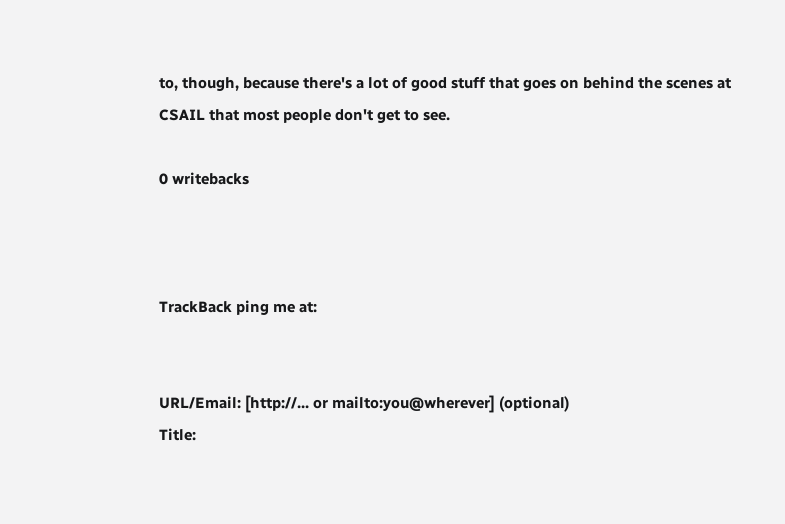to, though, because there's a lot of good stuff that goes on behind the scenes at CSAIL that most people don't get to see.

0 writebacks



TrackBack ping me at:


URL/Email: [http://... or mailto:you@wherever] (optional)
Title: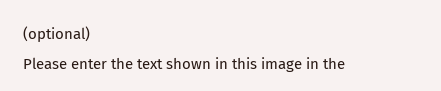(optional)
Please enter the text shown in this image in the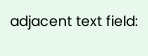adjacent text field: